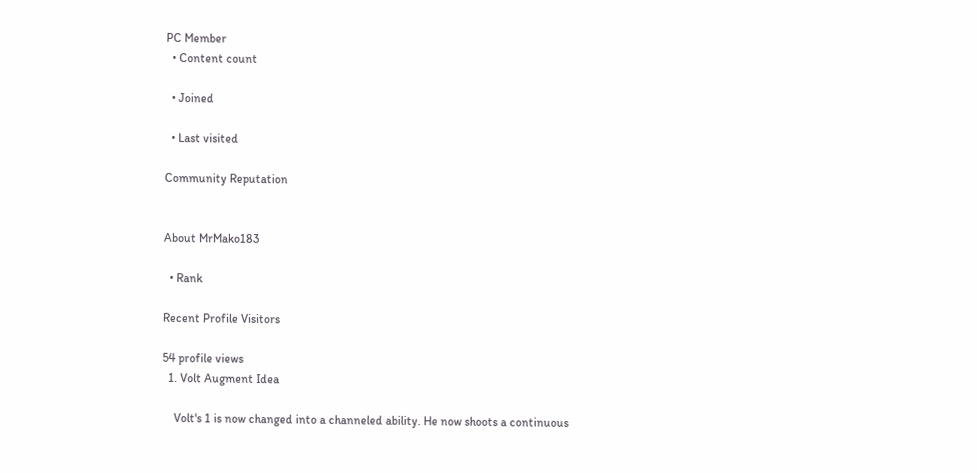PC Member
  • Content count

  • Joined

  • Last visited

Community Reputation


About MrMako183

  • Rank

Recent Profile Visitors

54 profile views
  1. Volt Augment Idea

    Volt's 1 is now changed into a channeled ability. He now shoots a continuous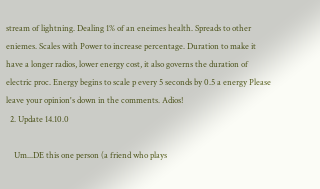stream of lightning. Dealing 1% of an eneimes health. Spreads to other eniemes. Scales with Power to increase percentage. Duration to make it have a longer radios, lower energy cost, it also governs the duration of electric proc. Energy begins to scale p every 5 seconds by 0.5 a energy Please leave your opinion's down in the comments. Adios!
  2. Update 14.10.0

    Um...DE this one person (a friend who plays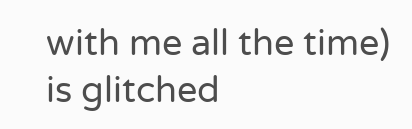with me all the time) is glitched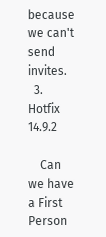because we can't send invites.
  3. Hotfix 14.9.2

    Can we have a First Person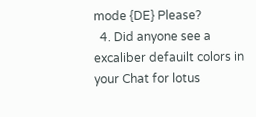mode {DE} Please?
  4. Did anyone see a excaliber defauilt colors in your Chat for lotus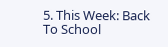5. This Week: Back To School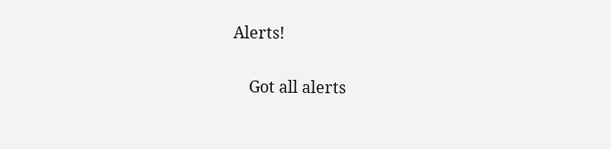Alerts!

    Got all alerts